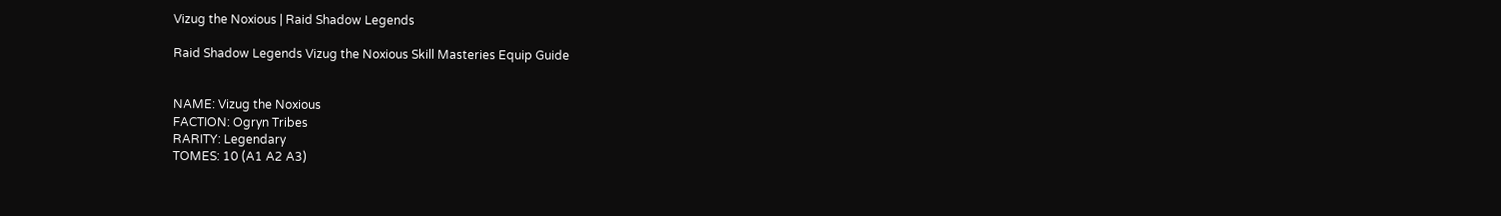Vizug the Noxious | Raid Shadow Legends

Raid Shadow Legends Vizug the Noxious Skill Masteries Equip Guide


NAME: Vizug the Noxious
FACTION: Ogryn Tribes
RARITY: Legendary
TOMES: 10 (A1 A2 A3)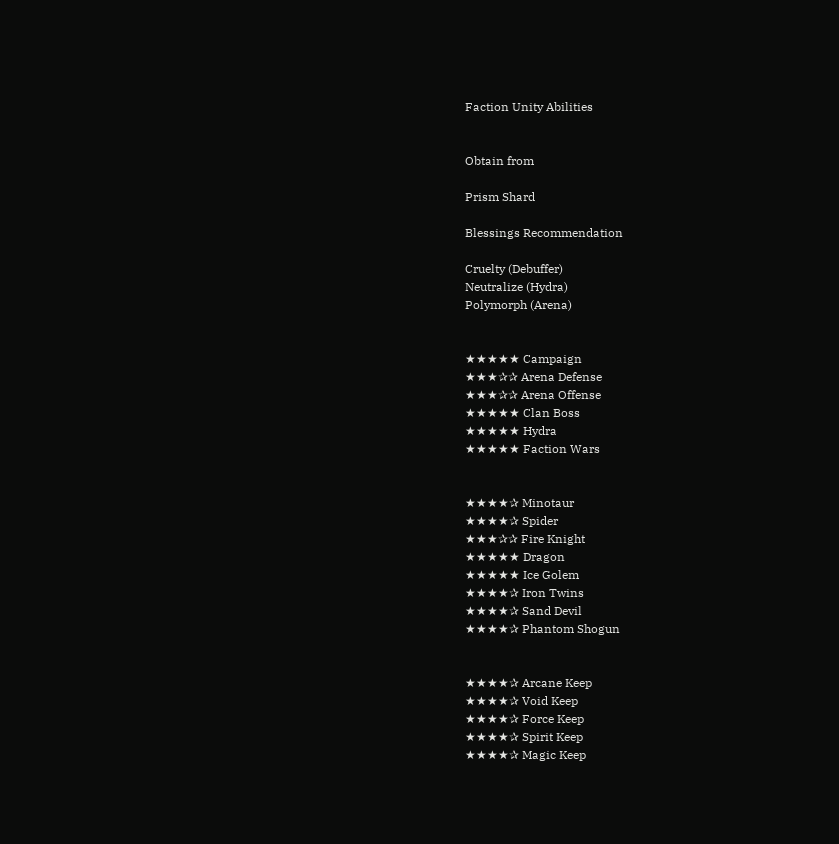Faction Unity Abilities


Obtain from

Prism Shard

Blessings Recommendation

Cruelty (Debuffer)
Neutralize (Hydra)
Polymorph (Arena)


★★★★★ Campaign
★★★✰✰ Arena Defense
★★★✰✰ Arena Offense
★★★★★ Clan Boss
★★★★★ Hydra
★★★★★ Faction Wars


★★★★✰ Minotaur
★★★★✰ Spider
★★★✰✰ Fire Knight
★★★★★ Dragon
★★★★★ Ice Golem
★★★★✰ Iron Twins
★★★★✰ Sand Devil
★★★★✰ Phantom Shogun


★★★★✰ Arcane Keep
★★★★✰ Void Keep
★★★★✰ Force Keep
★★★★✰ Spirit Keep
★★★★✰ Magic Keep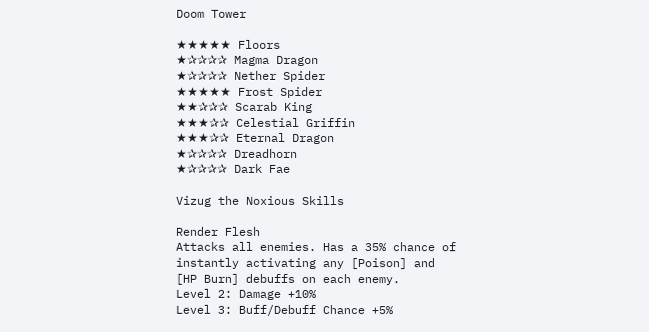Doom Tower

★★★★★ Floors
★✰✰✰✰ Magma Dragon
★✰✰✰✰ Nether Spider
★★★★★ Frost Spider
★★✰✰✰ Scarab King
★★★✰✰ Celestial Griffin
★★★✰✰ Eternal Dragon
★✰✰✰✰ Dreadhorn
★✰✰✰✰ Dark Fae

Vizug the Noxious Skills

Render Flesh
Attacks all enemies. Has a 35% chance of instantly activating any [Poison] and [HP Burn] debuffs on each enemy.
Level 2: Damage +10%
Level 3: Buff/Debuff Chance +5%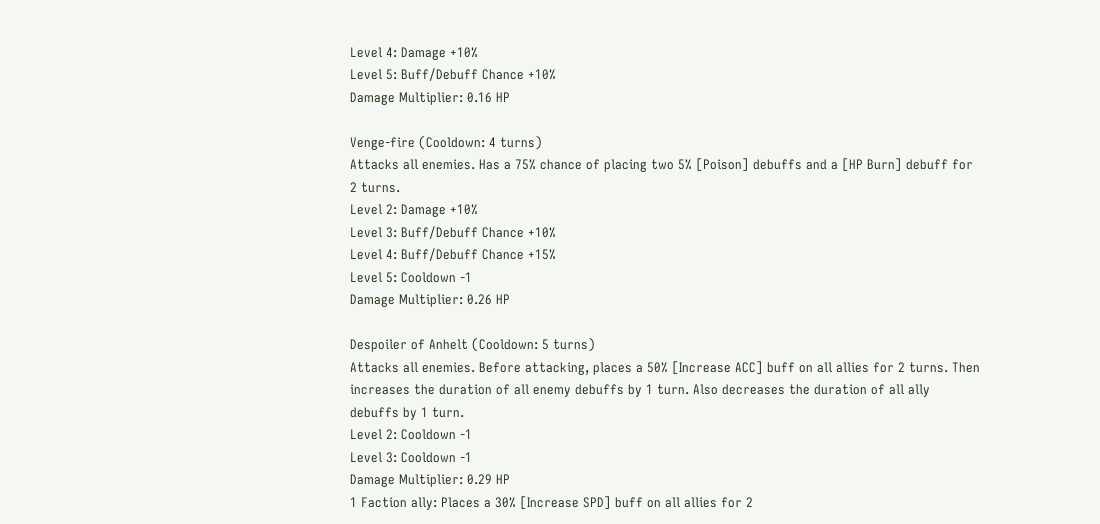Level 4: Damage +10%
Level 5: Buff/Debuff Chance +10%
Damage Multiplier: 0.16 HP

Venge-fire (Cooldown: 4 turns)
Attacks all enemies. Has a 75% chance of placing two 5% [Poison] debuffs and a [HP Burn] debuff for 2 turns.
Level 2: Damage +10%
Level 3: Buff/Debuff Chance +10%
Level 4: Buff/Debuff Chance +15%
Level 5: Cooldown -1
Damage Multiplier: 0.26 HP

Despoiler of Anhelt (Cooldown: 5 turns)
Attacks all enemies. Before attacking, places a 50% [Increase ACC] buff on all allies for 2 turns. Then increases the duration of all enemy debuffs by 1 turn. Also decreases the duration of all ally debuffs by 1 turn.
Level 2: Cooldown -1
Level 3: Cooldown -1
Damage Multiplier: 0.29 HP
1 Faction ally: Places a 30% [Increase SPD] buff on all allies for 2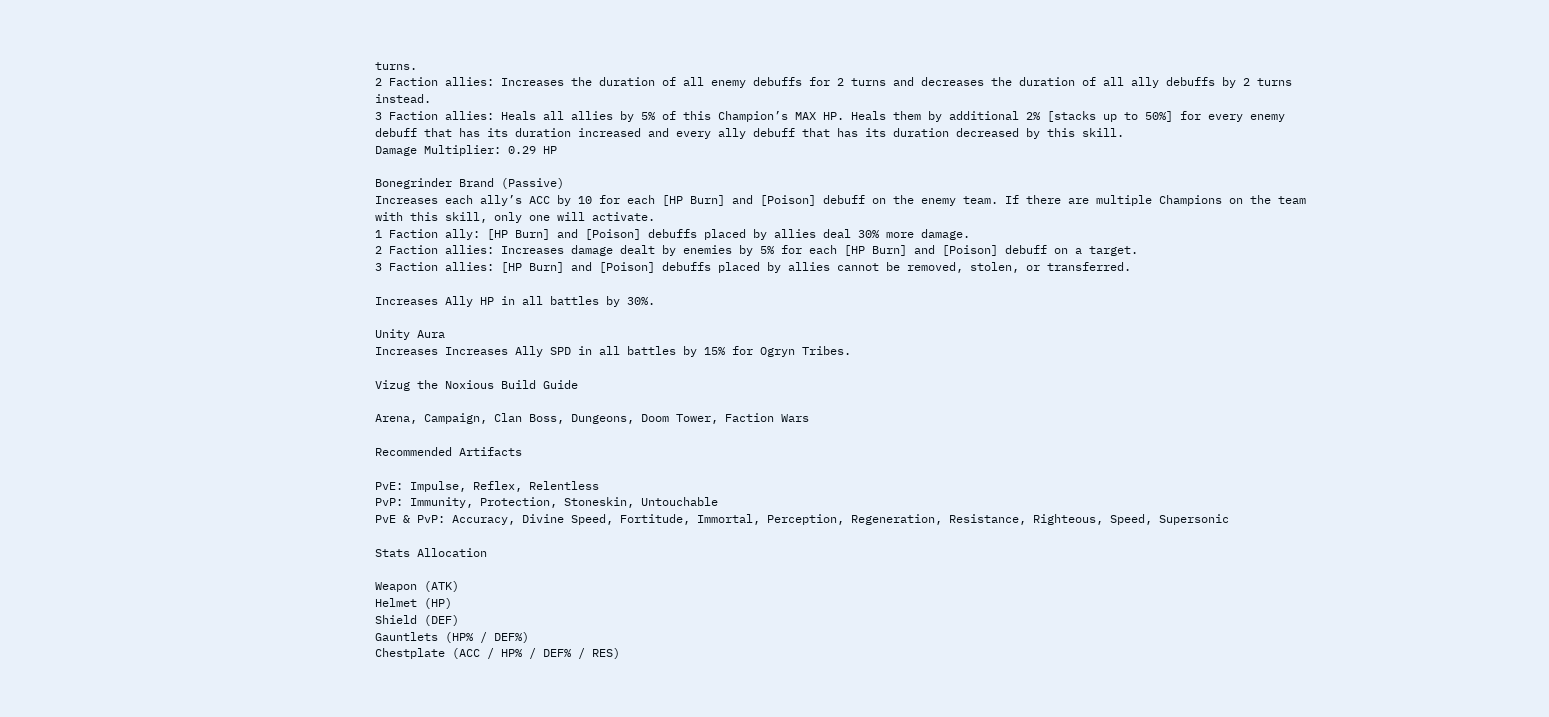turns.
2 Faction allies: Increases the duration of all enemy debuffs for 2 turns and decreases the duration of all ally debuffs by 2 turns instead.
3 Faction allies: Heals all allies by 5% of this Champion’s MAX HP. Heals them by additional 2% [stacks up to 50%] for every enemy debuff that has its duration increased and every ally debuff that has its duration decreased by this skill.
Damage Multiplier: 0.29 HP

Bonegrinder Brand (Passive)
Increases each ally’s ACC by 10 for each [HP Burn] and [Poison] debuff on the enemy team. If there are multiple Champions on the team with this skill, only one will activate.
1 Faction ally: [HP Burn] and [Poison] debuffs placed by allies deal 30% more damage.
2 Faction allies: Increases damage dealt by enemies by 5% for each [HP Burn] and [Poison] debuff on a target.
3 Faction allies: [HP Burn] and [Poison] debuffs placed by allies cannot be removed, stolen, or transferred.

Increases Ally HP in all battles by 30%.

Unity Aura
Increases Increases Ally SPD in all battles by 15% for Ogryn Tribes.

Vizug the Noxious Build Guide

Arena, Campaign, Clan Boss, Dungeons, Doom Tower, Faction Wars

Recommended Artifacts

PvE: Impulse, Reflex, Relentless
PvP: Immunity, Protection, Stoneskin, Untouchable
PvE & PvP: Accuracy, Divine Speed, Fortitude, Immortal, Perception, Regeneration, Resistance, Righteous, Speed, Supersonic

Stats Allocation

Weapon (ATK)
Helmet (HP)
Shield (DEF)
Gauntlets (HP% / DEF%)
Chestplate (ACC / HP% / DEF% / RES)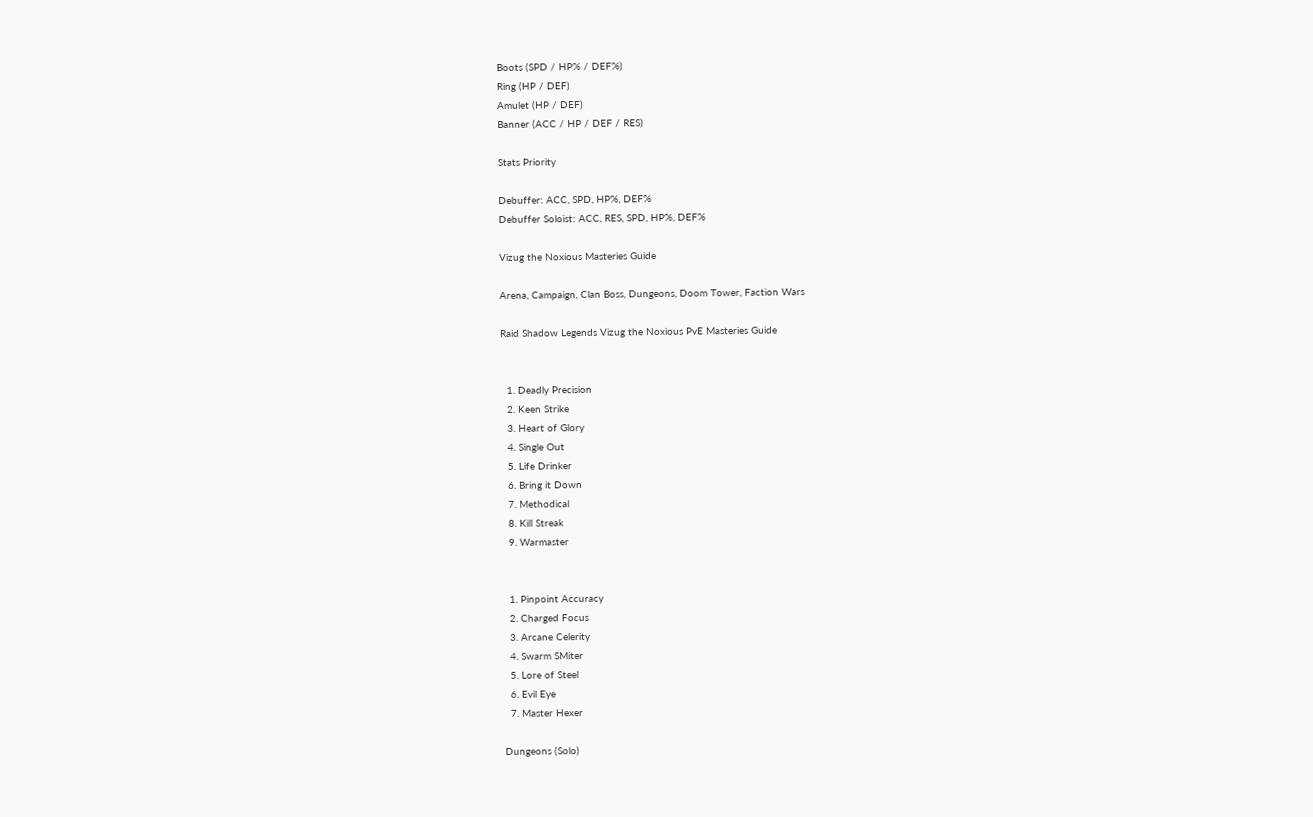Boots (SPD / HP% / DEF%)
Ring (HP / DEF)
Amulet (HP / DEF)
Banner (ACC / HP / DEF / RES)

Stats Priority

Debuffer: ACC, SPD, HP%, DEF%
Debuffer Soloist: ACC, RES, SPD, HP%, DEF%

Vizug the Noxious Masteries Guide

Arena, Campaign, Clan Boss, Dungeons, Doom Tower, Faction Wars

Raid Shadow Legends Vizug the Noxious PvE Masteries Guide


  1. Deadly Precision
  2. Keen Strike
  3. Heart of Glory
  4. Single Out
  5. Life Drinker
  6. Bring it Down
  7. Methodical
  8. Kill Streak
  9. Warmaster


  1. Pinpoint Accuracy
  2. Charged Focus
  3. Arcane Celerity
  4. Swarm SMiter
  5. Lore of Steel
  6. Evil Eye
  7. Master Hexer

Dungeons (Solo)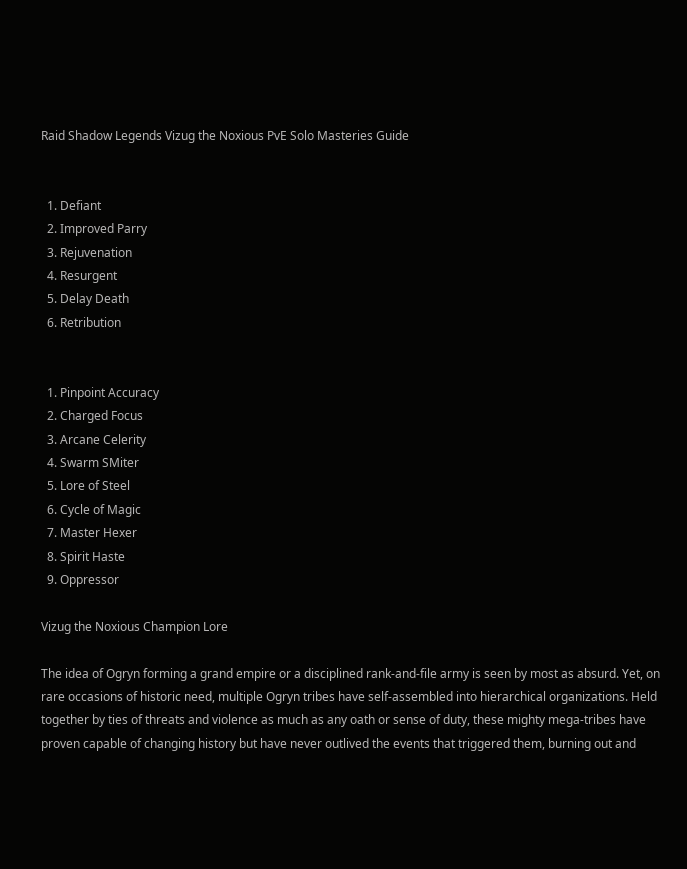Raid Shadow Legends Vizug the Noxious PvE Solo Masteries Guide


  1. Defiant
  2. Improved Parry
  3. Rejuvenation
  4. Resurgent
  5. Delay Death
  6. Retribution


  1. Pinpoint Accuracy
  2. Charged Focus
  3. Arcane Celerity
  4. Swarm SMiter
  5. Lore of Steel
  6. Cycle of Magic
  7. Master Hexer
  8. Spirit Haste
  9. Oppressor

Vizug the Noxious Champion Lore

The idea of Ogryn forming a grand empire or a disciplined rank-and-file army is seen by most as absurd. Yet, on rare occasions of historic need, multiple Ogryn tribes have self-assembled into hierarchical organizations. Held together by ties of threats and violence as much as any oath or sense of duty, these mighty mega-tribes have proven capable of changing history but have never outlived the events that triggered them, burning out and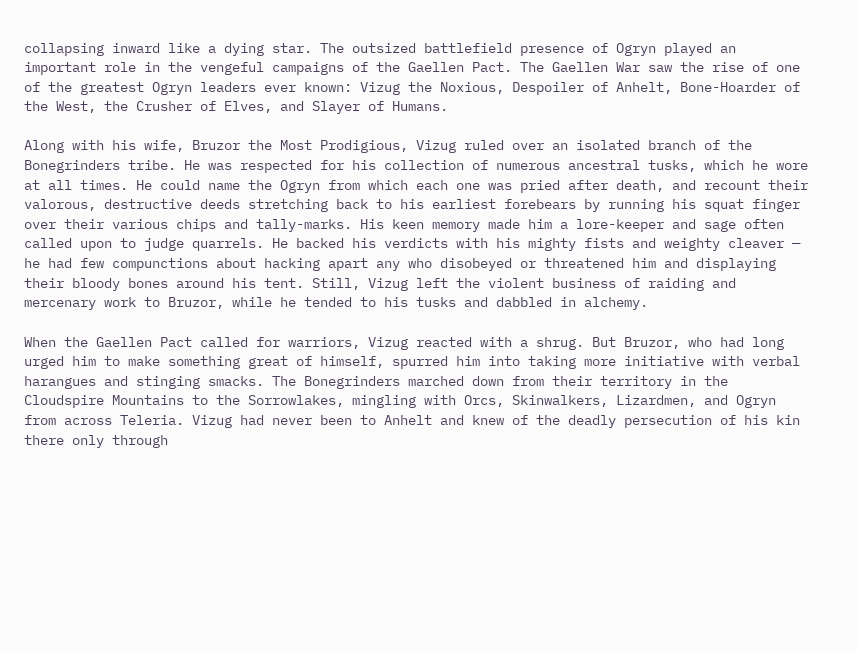collapsing inward like a dying star. The outsized battlefield presence of Ogryn played an important role in the vengeful campaigns of the Gaellen Pact. The Gaellen War saw the rise of one of the greatest Ogryn leaders ever known: Vizug the Noxious, Despoiler of Anhelt, Bone-Hoarder of the West, the Crusher of Elves, and Slayer of Humans.

Along with his wife, Bruzor the Most Prodigious, Vizug ruled over an isolated branch of the Bonegrinders tribe. He was respected for his collection of numerous ancestral tusks, which he wore at all times. He could name the Ogryn from which each one was pried after death, and recount their valorous, destructive deeds stretching back to his earliest forebears by running his squat finger over their various chips and tally-marks. His keen memory made him a lore-keeper and sage often called upon to judge quarrels. He backed his verdicts with his mighty fists and weighty cleaver — he had few compunctions about hacking apart any who disobeyed or threatened him and displaying their bloody bones around his tent. Still, Vizug left the violent business of raiding and mercenary work to Bruzor, while he tended to his tusks and dabbled in alchemy.

When the Gaellen Pact called for warriors, Vizug reacted with a shrug. But Bruzor, who had long urged him to make something great of himself, spurred him into taking more initiative with verbal harangues and stinging smacks. The Bonegrinders marched down from their territory in the Cloudspire Mountains to the Sorrowlakes, mingling with Orcs, Skinwalkers, Lizardmen, and Ogryn from across Teleria. Vizug had never been to Anhelt and knew of the deadly persecution of his kin there only through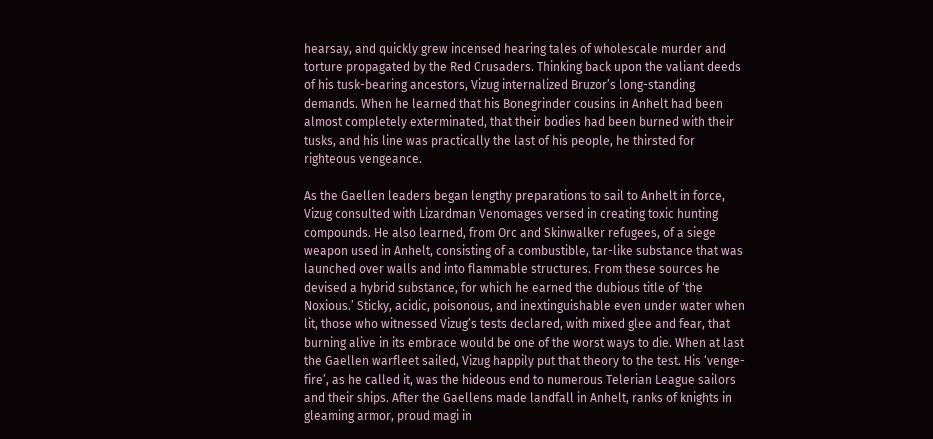hearsay, and quickly grew incensed hearing tales of wholescale murder and torture propagated by the Red Crusaders. Thinking back upon the valiant deeds of his tusk-bearing ancestors, Vizug internalized Bruzor’s long-standing demands. When he learned that his Bonegrinder cousins in Anhelt had been almost completely exterminated, that their bodies had been burned with their tusks, and his line was practically the last of his people, he thirsted for righteous vengeance.

As the Gaellen leaders began lengthy preparations to sail to Anhelt in force, Vizug consulted with Lizardman Venomages versed in creating toxic hunting compounds. He also learned, from Orc and Skinwalker refugees, of a siege weapon used in Anhelt, consisting of a combustible, tar-like substance that was launched over walls and into flammable structures. From these sources he devised a hybrid substance, for which he earned the dubious title of ‘the Noxious.’ Sticky, acidic, poisonous, and inextinguishable even under water when lit, those who witnessed Vizug’s tests declared, with mixed glee and fear, that burning alive in its embrace would be one of the worst ways to die. When at last the Gaellen warfleet sailed, Vizug happily put that theory to the test. His ‘venge-fire’, as he called it, was the hideous end to numerous Telerian League sailors and their ships. After the Gaellens made landfall in Anhelt, ranks of knights in gleaming armor, proud magi in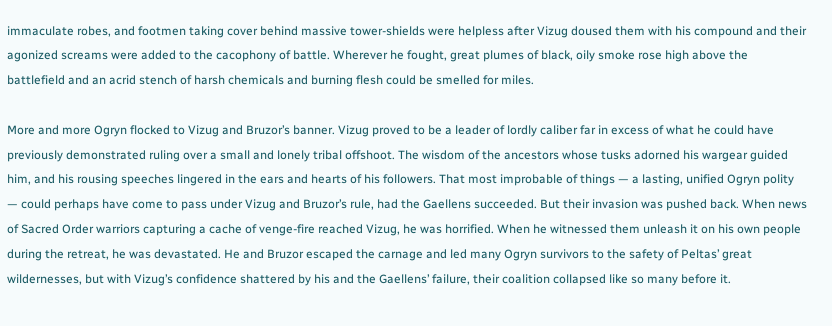immaculate robes, and footmen taking cover behind massive tower-shields were helpless after Vizug doused them with his compound and their agonized screams were added to the cacophony of battle. Wherever he fought, great plumes of black, oily smoke rose high above the battlefield and an acrid stench of harsh chemicals and burning flesh could be smelled for miles.

More and more Ogryn flocked to Vizug and Bruzor’s banner. Vizug proved to be a leader of lordly caliber far in excess of what he could have previously demonstrated ruling over a small and lonely tribal offshoot. The wisdom of the ancestors whose tusks adorned his wargear guided him, and his rousing speeches lingered in the ears and hearts of his followers. That most improbable of things — a lasting, unified Ogryn polity — could perhaps have come to pass under Vizug and Bruzor’s rule, had the Gaellens succeeded. But their invasion was pushed back. When news of Sacred Order warriors capturing a cache of venge-fire reached Vizug, he was horrified. When he witnessed them unleash it on his own people during the retreat, he was devastated. He and Bruzor escaped the carnage and led many Ogryn survivors to the safety of Peltas’ great wildernesses, but with Vizug’s confidence shattered by his and the Gaellens’ failure, their coalition collapsed like so many before it.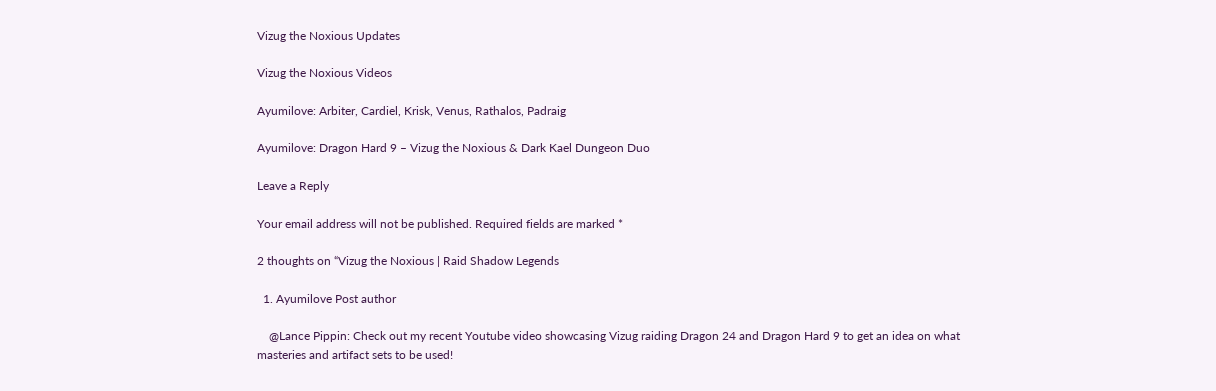Vizug the Noxious Updates

Vizug the Noxious Videos

Ayumilove: Arbiter, Cardiel, Krisk, Venus, Rathalos, Padraig

Ayumilove: Dragon Hard 9 – Vizug the Noxious & Dark Kael Dungeon Duo

Leave a Reply

Your email address will not be published. Required fields are marked *

2 thoughts on “Vizug the Noxious | Raid Shadow Legends

  1. Ayumilove Post author

    @Lance Pippin: Check out my recent Youtube video showcasing Vizug raiding Dragon 24 and Dragon Hard 9 to get an idea on what masteries and artifact sets to be used!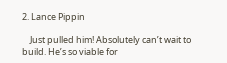2. Lance Pippin

    Just pulled him! Absolutely can’t wait to build. He’s so viable for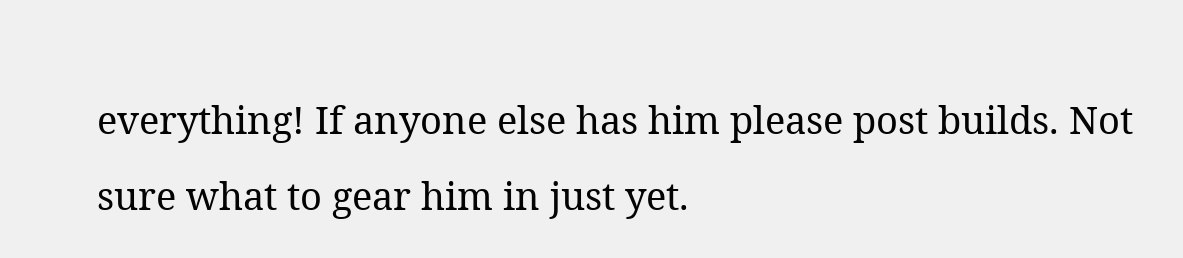everything! If anyone else has him please post builds. Not sure what to gear him in just yet.